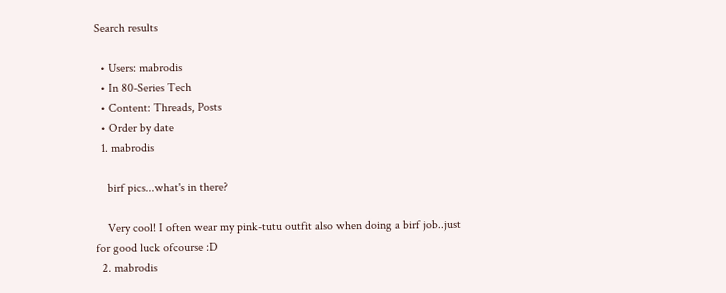Search results

  • Users: mabrodis
  • In 80-Series Tech
  • Content: Threads, Posts
  • Order by date
  1. mabrodis

    birf pics...what's in there?

    Very cool! I often wear my pink-tutu outfit also when doing a birf job..just for good luck ofcourse :D
  2. mabrodis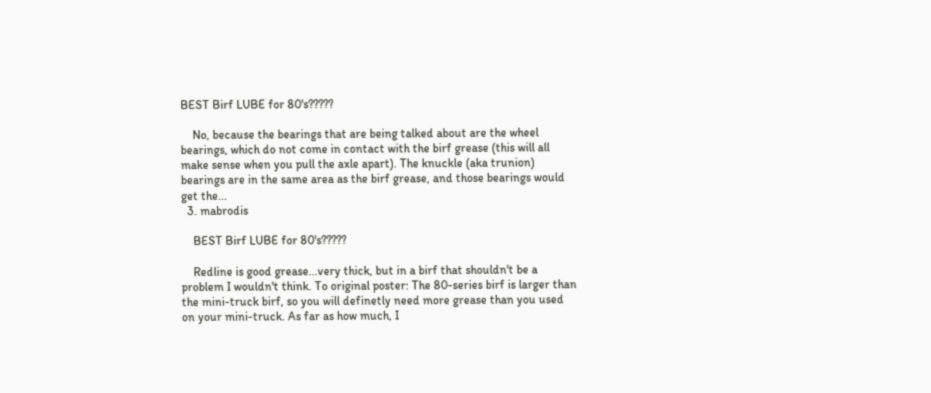BEST Birf LUBE for 80's?????

    No, because the bearings that are being talked about are the wheel bearings, which do not come in contact with the birf grease (this will all make sense when you pull the axle apart). The knuckle (aka trunion) bearings are in the same area as the birf grease, and those bearings would get the...
  3. mabrodis

    BEST Birf LUBE for 80's?????

    Redline is good grease...very thick, but in a birf that shouldn't be a problem I wouldn't think. To original poster: The 80-series birf is larger than the mini-truck birf, so you will definetly need more grease than you used on your mini-truck. As far as how much, I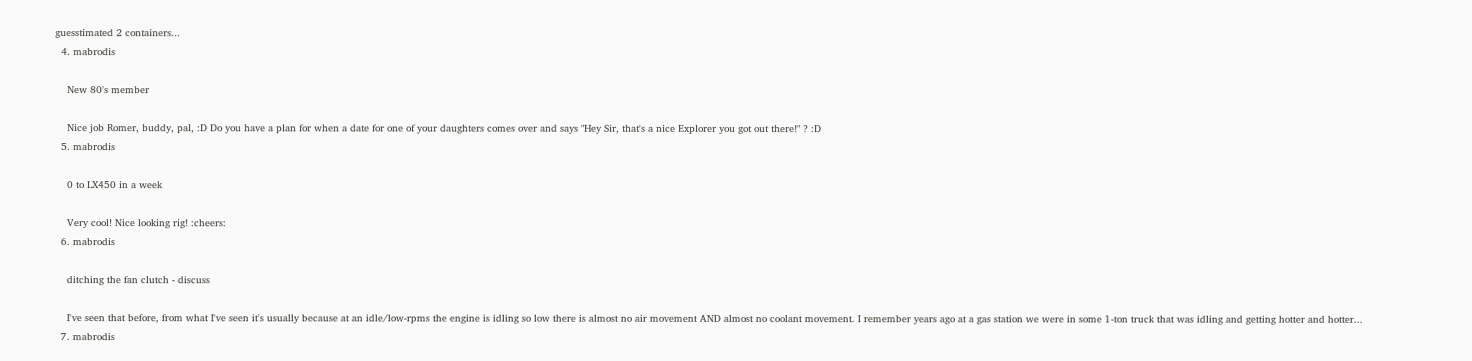guesstimated 2 containers...
  4. mabrodis

    New 80's member

    Nice job Romer, buddy, pal, :D Do you have a plan for when a date for one of your daughters comes over and says "Hey Sir, that's a nice Explorer you got out there!" ? :D
  5. mabrodis

    0 to LX450 in a week

    Very cool! Nice looking rig! :cheers:
  6. mabrodis

    ditching the fan clutch - discuss

    I've seen that before, from what I've seen it's usually because at an idle/low-rpms the engine is idling so low there is almost no air movement AND almost no coolant movement. I remember years ago at a gas station we were in some 1-ton truck that was idling and getting hotter and hotter...
  7. mabrodis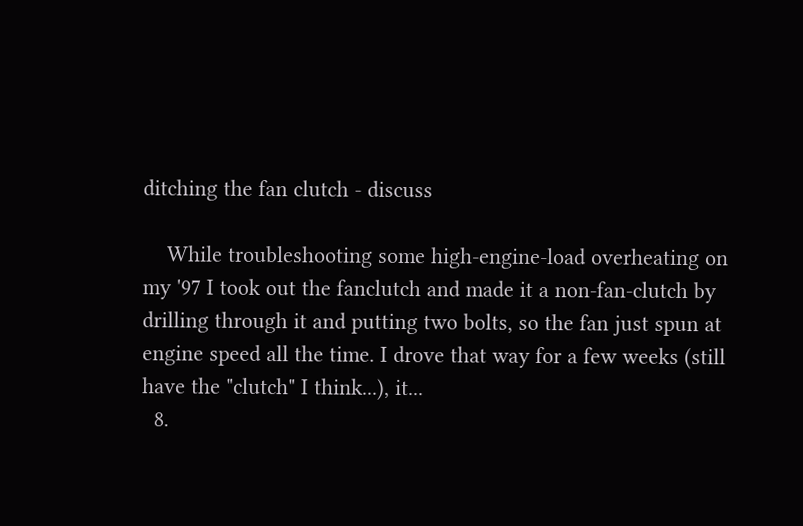ditching the fan clutch - discuss

    While troubleshooting some high-engine-load overheating on my '97 I took out the fanclutch and made it a non-fan-clutch by drilling through it and putting two bolts, so the fan just spun at engine speed all the time. I drove that way for a few weeks (still have the "clutch" I think...), it...
  8.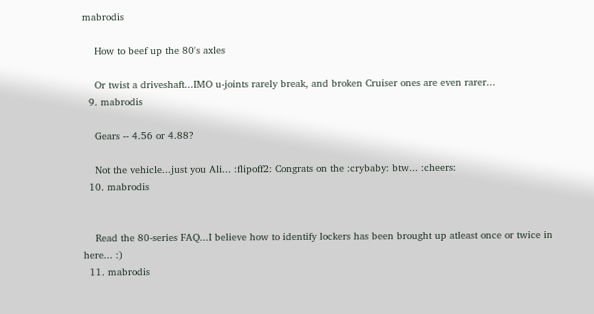mabrodis

    How to beef up the 80's axles

    Or twist a driveshaft...IMO u-joints rarely break, and broken Cruiser ones are even rarer...
  9. mabrodis

    Gears -- 4.56 or 4.88?

    Not the vehicle...just you Ali... :flipoff2: Congrats on the :crybaby: btw... :cheers:
  10. mabrodis


    Read the 80-series FAQ...I believe how to identify lockers has been brought up atleast once or twice in here... :)
  11. mabrodis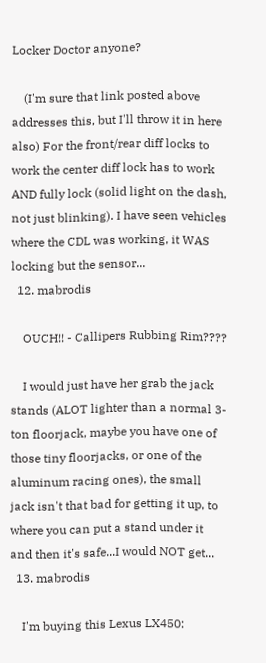Locker Doctor anyone?

    (I'm sure that link posted above addresses this, but I'll throw it in here also) For the front/rear diff locks to work the center diff lock has to work AND fully lock (solid light on the dash, not just blinking). I have seen vehicles where the CDL was working, it WAS locking but the sensor...
  12. mabrodis

    OUCH!! - Callipers Rubbing Rim????

    I would just have her grab the jack stands (ALOT lighter than a normal 3-ton floorjack, maybe you have one of those tiny floorjacks, or one of the aluminum racing ones), the small jack isn't that bad for getting it up, to where you can put a stand under it and then it's safe...I would NOT get...
  13. mabrodis

    I'm buying this Lexus LX450: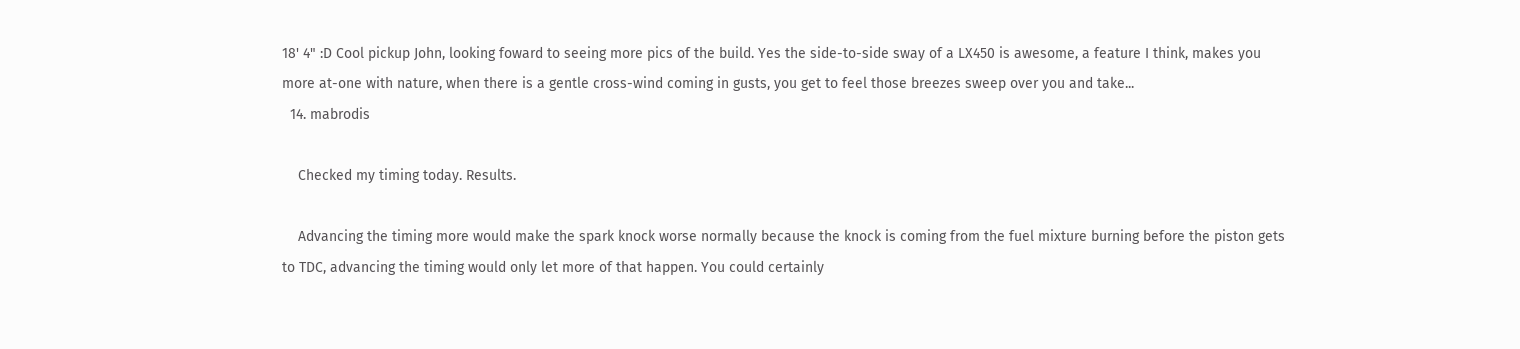18' 4" :D Cool pickup John, looking foward to seeing more pics of the build. Yes the side-to-side sway of a LX450 is awesome, a feature I think, makes you more at-one with nature, when there is a gentle cross-wind coming in gusts, you get to feel those breezes sweep over you and take...
  14. mabrodis

    Checked my timing today. Results.

    Advancing the timing more would make the spark knock worse normally because the knock is coming from the fuel mixture burning before the piston gets to TDC, advancing the timing would only let more of that happen. You could certainly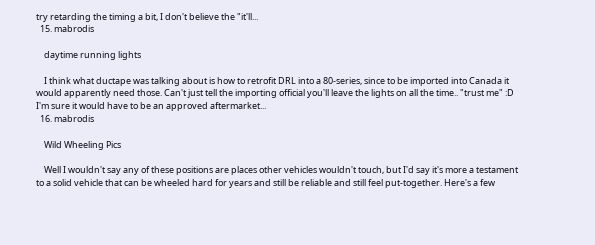try retarding the timing a bit, I don't believe the "it'll...
  15. mabrodis

    daytime running lights

    I think what ductape was talking about is how to retrofit DRL into a 80-series, since to be imported into Canada it would apparently need those. Can't just tell the importing official you'll leave the lights on all the time.. "trust me" :D I'm sure it would have to be an approved aftermarket...
  16. mabrodis

    Wild Wheeling Pics

    Well I wouldn't say any of these positions are places other vehicles wouldn't touch, but I'd say it's more a testament to a solid vehicle that can be wheeled hard for years and still be reliable and still feel put-together. Here's a few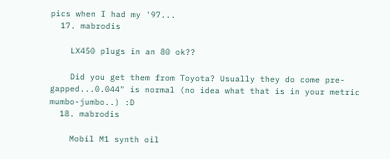pics when I had my '97...
  17. mabrodis

    LX450 plugs in an 80 ok??

    Did you get them from Toyota? Usually they do come pre-gapped...0.044" is normal (no idea what that is in your metric mumbo-jumbo..) :D
  18. mabrodis

    Mobil M1 synth oil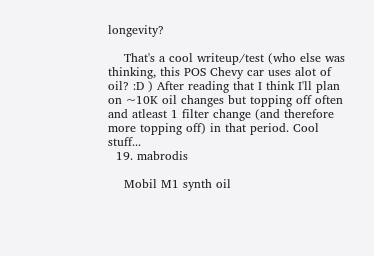longevity?

    That's a cool writeup/test (who else was thinking, this POS Chevy car uses alot of oil? :D ) After reading that I think I'll plan on ~10K oil changes but topping off often and atleast 1 filter change (and therefore more topping off) in that period. Cool stuff...
  19. mabrodis

    Mobil M1 synth oil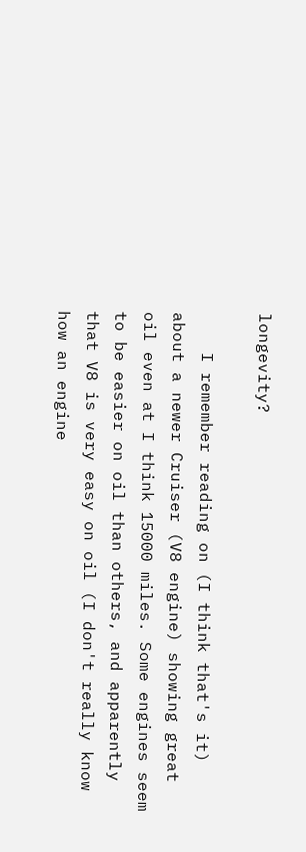longevity?

    I remember reading on (I think that's it) about a newer Cruiser (V8 engine) showing great oil even at I think 15000 miles. Some engines seem to be easier on oil than others, and apparently that V8 is very easy on oil (I don't really know how an engine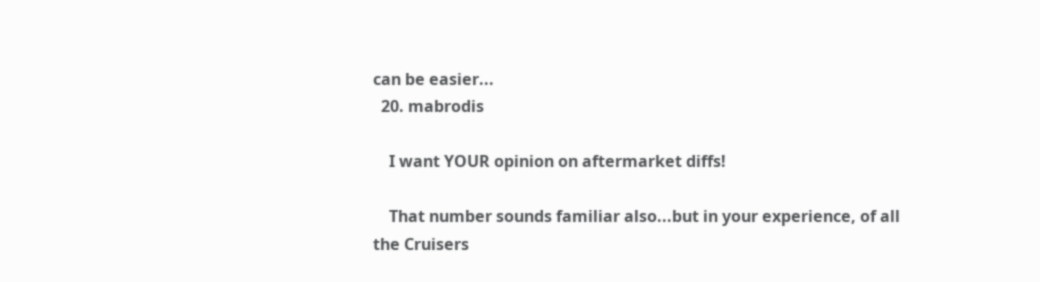can be easier...
  20. mabrodis

    I want YOUR opinion on aftermarket diffs!

    That number sounds familiar also...but in your experience, of all the Cruisers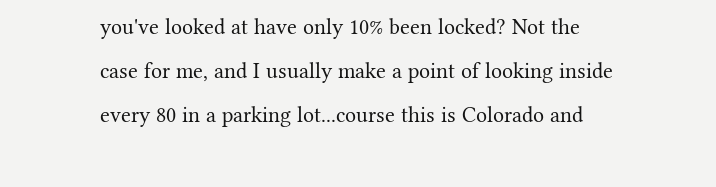you've looked at have only 10% been locked? Not the case for me, and I usually make a point of looking inside every 80 in a parking lot...course this is Colorado and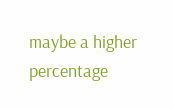maybe a higher percentage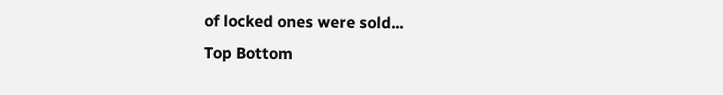of locked ones were sold...
Top Bottom